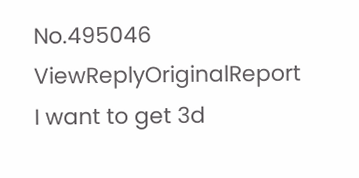No.495046 ViewReplyOriginalReport
I want to get 3d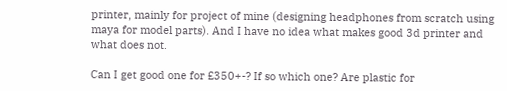printer, mainly for project of mine (designing headphones from scratch using maya for model parts). And I have no idea what makes good 3d printer and what does not.

Can I get good one for £350+-? If so which one? Are plastic for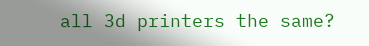all 3d printers the same?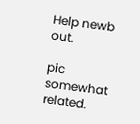Help newb out.

pic somewhat related.